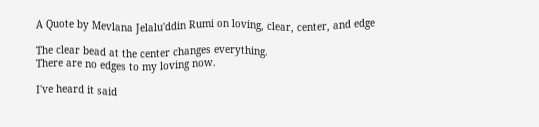A Quote by Mevlana Jelalu'ddin Rumi on loving, clear, center, and edge

The clear bead at the center changes everything.
There are no edges to my loving now.

I've heard it said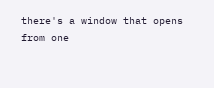there's a window that opens
from one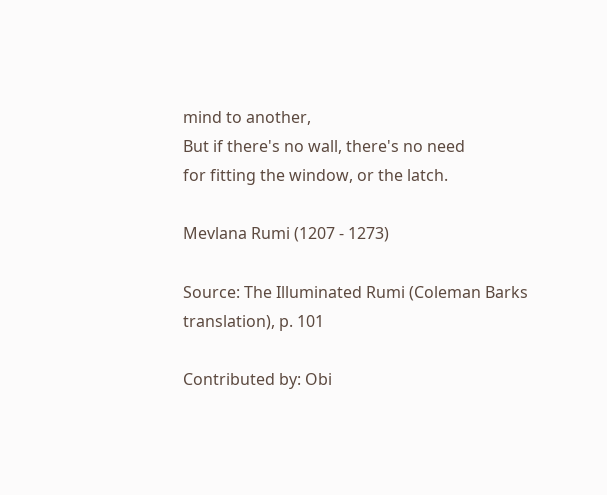mind to another,
But if there's no wall, there's no need
for fitting the window, or the latch.

Mevlana Rumi (1207 - 1273)

Source: The Illuminated Rumi (Coleman Barks translation), p. 101

Contributed by: Obi